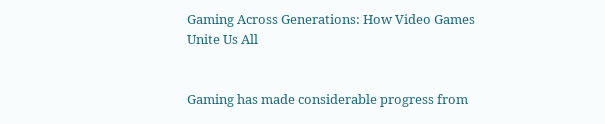Gaming Across Generations: How Video Games Unite Us All


Gaming has made considerable progress from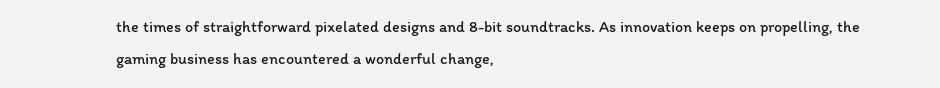the times of straightforward pixelated designs and 8-bit soundtracks. As innovation keeps on propelling, the gaming business has encountered a wonderful change,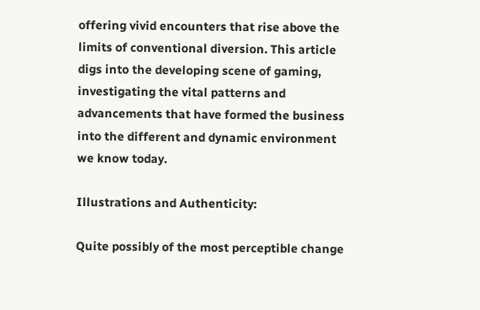offering vivid encounters that rise above the limits of conventional diversion. This article digs into the developing scene of gaming, investigating the vital patterns and advancements that have formed the business into the different and dynamic environment we know today.

Illustrations and Authenticity:

Quite possibly of the most perceptible change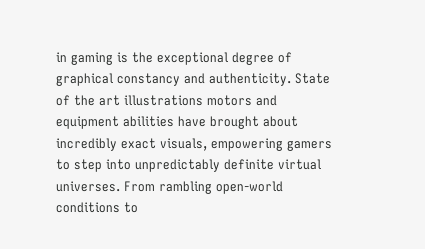in gaming is the exceptional degree of graphical constancy and authenticity. State of the art illustrations motors and equipment abilities have brought about incredibly exact visuals, empowering gamers to step into unpredictably definite virtual universes. From rambling open-world conditions to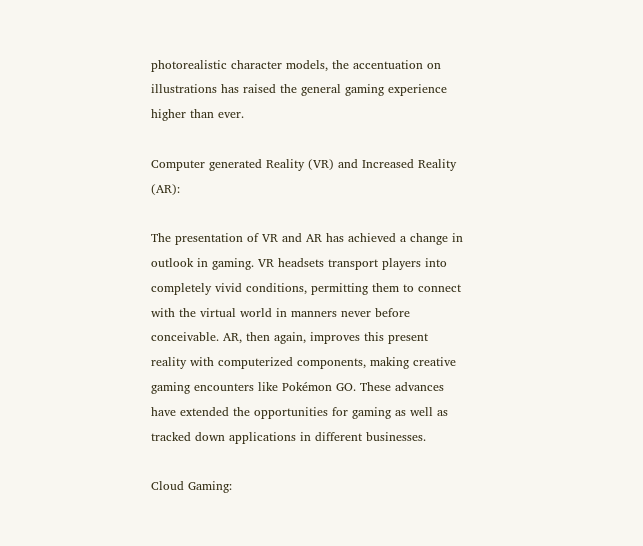photorealistic character models, the accentuation on illustrations has raised the general gaming experience higher than ever.

Computer generated Reality (VR) and Increased Reality (AR):

The presentation of VR and AR has achieved a change in outlook in gaming. VR headsets transport players into completely vivid conditions, permitting them to connect with the virtual world in manners never before conceivable. AR, then again, improves this present reality with computerized components, making creative gaming encounters like Pokémon GO. These advances have extended the opportunities for gaming as well as tracked down applications in different businesses.

Cloud Gaming: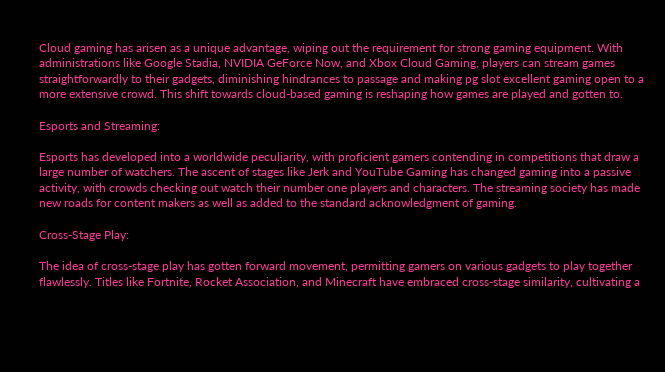Cloud gaming has arisen as a unique advantage, wiping out the requirement for strong gaming equipment. With administrations like Google Stadia, NVIDIA GeForce Now, and Xbox Cloud Gaming, players can stream games straightforwardly to their gadgets, diminishing hindrances to passage and making pg slot excellent gaming open to a more extensive crowd. This shift towards cloud-based gaming is reshaping how games are played and gotten to.

Esports and Streaming:

Esports has developed into a worldwide peculiarity, with proficient gamers contending in competitions that draw a large number of watchers. The ascent of stages like Jerk and YouTube Gaming has changed gaming into a passive activity, with crowds checking out watch their number one players and characters. The streaming society has made new roads for content makers as well as added to the standard acknowledgment of gaming.

Cross-Stage Play:

The idea of cross-stage play has gotten forward movement, permitting gamers on various gadgets to play together flawlessly. Titles like Fortnite, Rocket Association, and Minecraft have embraced cross-stage similarity, cultivating a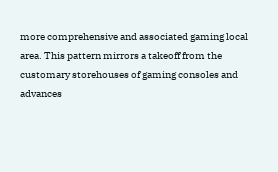more comprehensive and associated gaming local area. This pattern mirrors a takeoff from the customary storehouses of gaming consoles and advances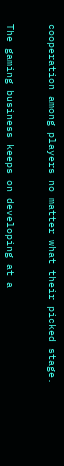cooperation among players no matter what their picked stage.


The gaming business keeps on developing at a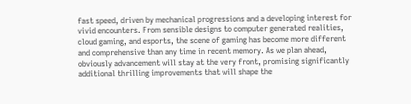fast speed, driven by mechanical progressions and a developing interest for vivid encounters. From sensible designs to computer generated realities, cloud gaming, and esports, the scene of gaming has become more different and comprehensive than any time in recent memory. As we plan ahead, obviously advancement will stay at the very front, promising significantly additional thrilling improvements that will shape the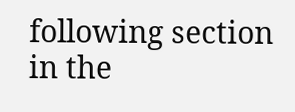following section in the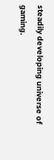steadily developing universe of gaming.